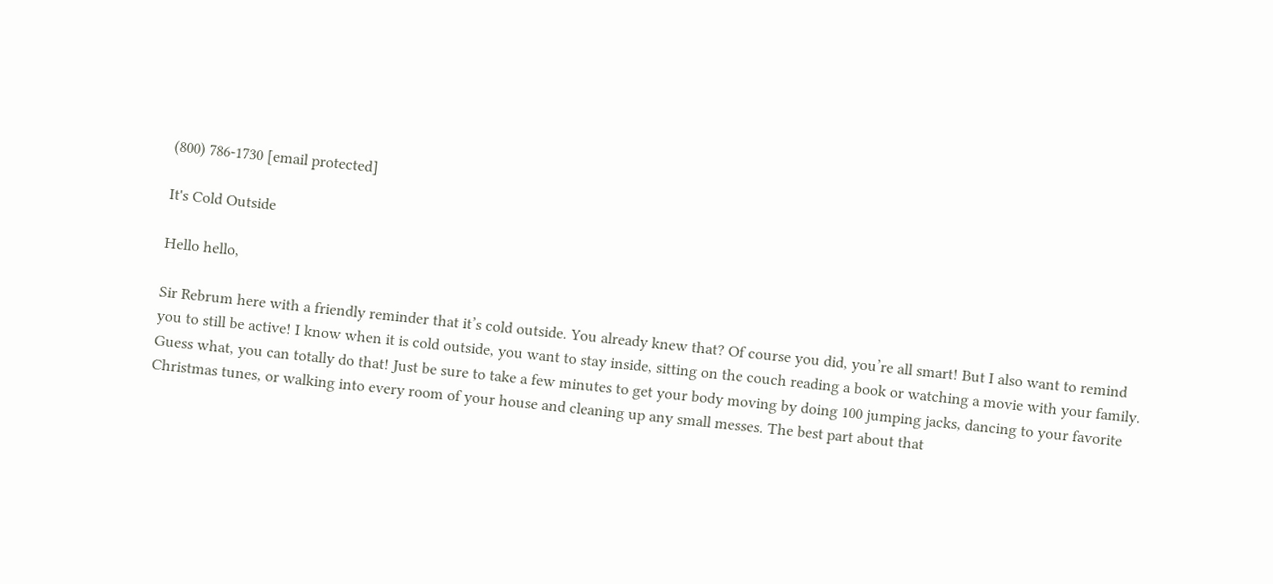(800) 786-1730 [email protected]

It's Cold Outside

Hello hello,

Sir Rebrum here with a friendly reminder that it’s cold outside. You already knew that? Of course you did, you’re all smart! But I also want to remind you to still be active! I know when it is cold outside, you want to stay inside, sitting on the couch reading a book or watching a movie with your family. Guess what, you can totally do that! Just be sure to take a few minutes to get your body moving by doing 100 jumping jacks, dancing to your favorite Christmas tunes, or walking into every room of your house and cleaning up any small messes. The best part about that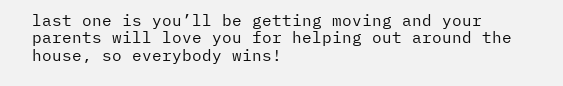last one is you’ll be getting moving and your parents will love you for helping out around the house, so everybody wins!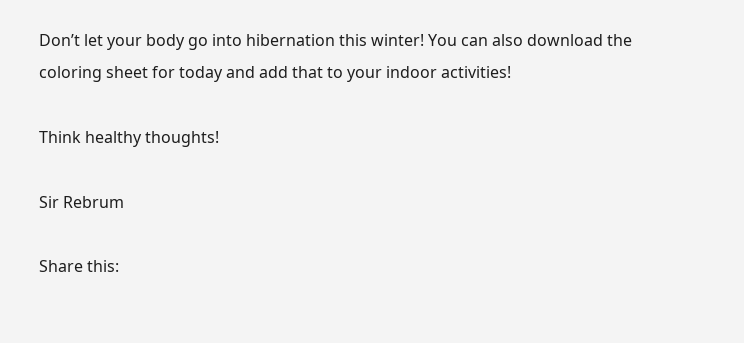Don’t let your body go into hibernation this winter! You can also download the coloring sheet for today and add that to your indoor activities!

Think healthy thoughts!

Sir Rebrum

Share this: